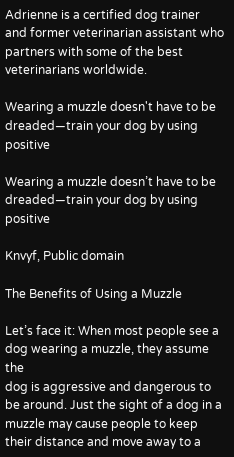Adrienne is a certified dog trainer and former veterinarian assistant who
partners with some of the best veterinarians worldwide.

Wearing a muzzle doesn't have to be dreaded—train your dog by using positive

Wearing a muzzle doesn’t have to be dreaded—train your dog by using positive

Knvyf, Public domain

The Benefits of Using a Muzzle

Let’s face it: When most people see a dog wearing a muzzle, they assume the
dog is aggressive and dangerous to be around. Just the sight of a dog in a
muzzle may cause people to keep their distance and move away to a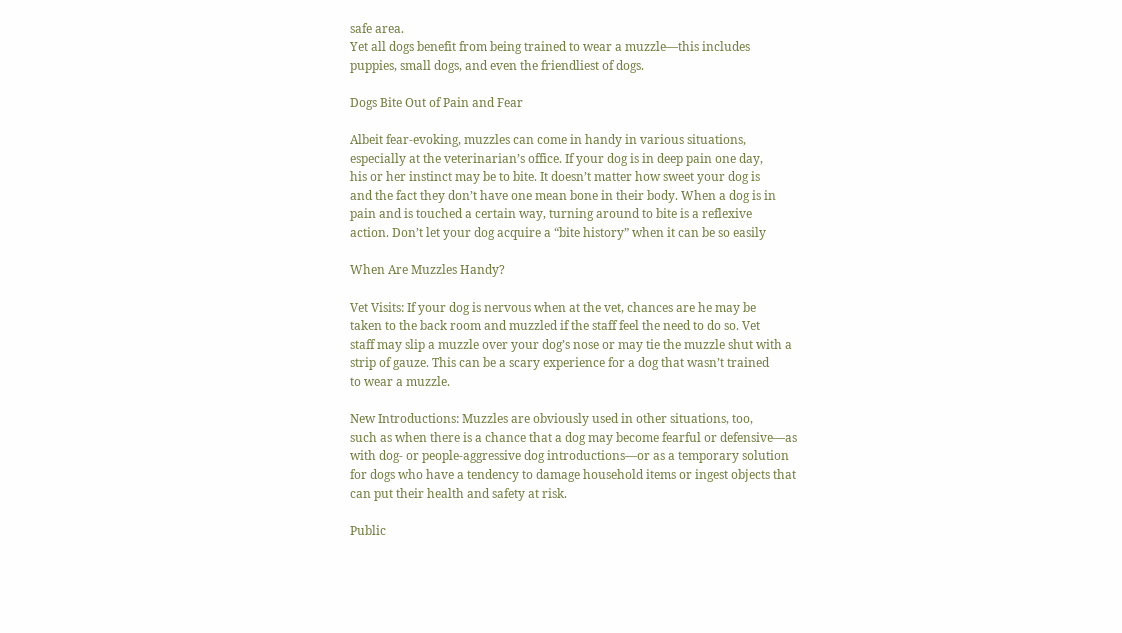safe area.
Yet all dogs benefit from being trained to wear a muzzle—this includes
puppies, small dogs, and even the friendliest of dogs.

Dogs Bite Out of Pain and Fear

Albeit fear-evoking, muzzles can come in handy in various situations,
especially at the veterinarian’s office. If your dog is in deep pain one day,
his or her instinct may be to bite. It doesn’t matter how sweet your dog is
and the fact they don’t have one mean bone in their body. When a dog is in
pain and is touched a certain way, turning around to bite is a reflexive
action. Don’t let your dog acquire a “bite history” when it can be so easily

When Are Muzzles Handy?

Vet Visits: If your dog is nervous when at the vet, chances are he may be
taken to the back room and muzzled if the staff feel the need to do so. Vet
staff may slip a muzzle over your dog’s nose or may tie the muzzle shut with a
strip of gauze. This can be a scary experience for a dog that wasn’t trained
to wear a muzzle.

New Introductions: Muzzles are obviously used in other situations, too,
such as when there is a chance that a dog may become fearful or defensive—as
with dog- or people-aggressive dog introductions—or as a temporary solution
for dogs who have a tendency to damage household items or ingest objects that
can put their health and safety at risk.

Public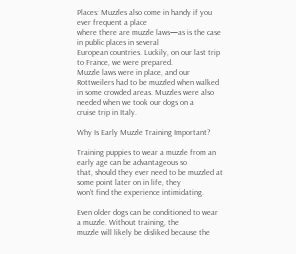Places: Muzzles also come in handy if you ever frequent a place
where there are muzzle laws—as is the case in public places in several
European countries. Luckily, on our last trip to France, we were prepared.
Muzzle laws were in place, and our Rottweilers had to be muzzled when walked
in some crowded areas. Muzzles were also needed when we took our dogs on a
cruise trip in Italy.

Why Is Early Muzzle Training Important?

Training puppies to wear a muzzle from an early age can be advantageous so
that, should they ever need to be muzzled at some point later on in life, they
won’t find the experience intimidating.

Even older dogs can be conditioned to wear a muzzle. Without training, the
muzzle will likely be disliked because the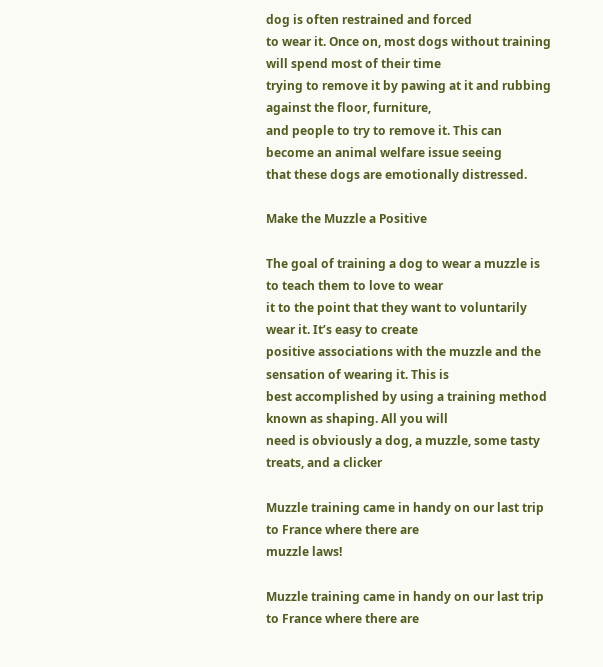dog is often restrained and forced
to wear it. Once on, most dogs without training will spend most of their time
trying to remove it by pawing at it and rubbing against the floor, furniture,
and people to try to remove it. This can become an animal welfare issue seeing
that these dogs are emotionally distressed.

Make the Muzzle a Positive

The goal of training a dog to wear a muzzle is to teach them to love to wear
it to the point that they want to voluntarily wear it. It’s easy to create
positive associations with the muzzle and the sensation of wearing it. This is
best accomplished by using a training method known as shaping. All you will
need is obviously a dog, a muzzle, some tasty treats, and a clicker

Muzzle training came in handy on our last trip to France where there are
muzzle laws!

Muzzle training came in handy on our last trip to France where there are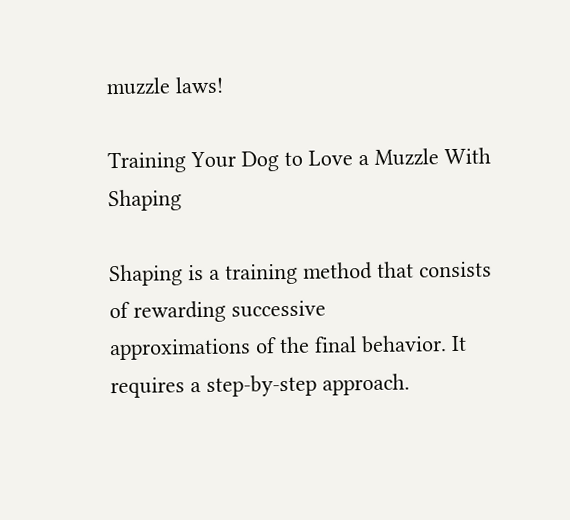muzzle laws!

Training Your Dog to Love a Muzzle With Shaping

Shaping is a training method that consists of rewarding successive
approximations of the final behavior. It requires a step-by-step approach.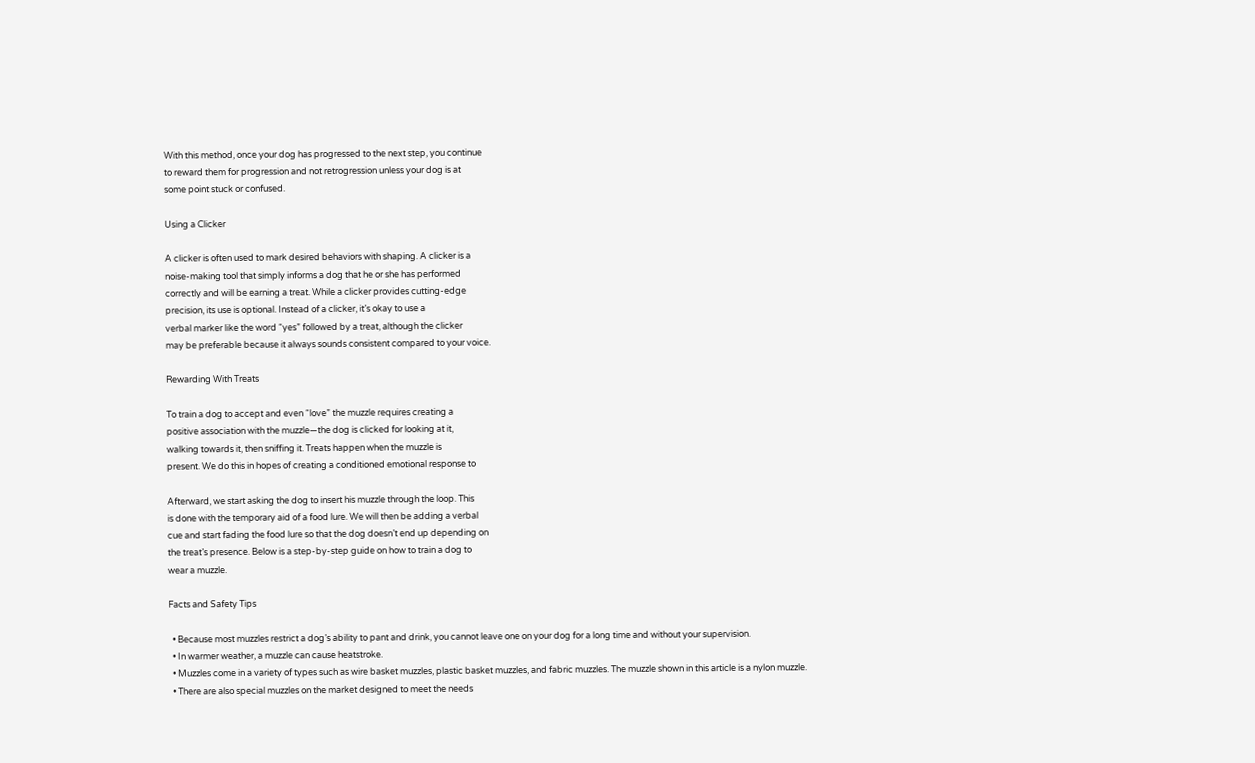With this method, once your dog has progressed to the next step, you continue
to reward them for progression and not retrogression unless your dog is at
some point stuck or confused.

Using a Clicker

A clicker is often used to mark desired behaviors with shaping. A clicker is a
noise-making tool that simply informs a dog that he or she has performed
correctly and will be earning a treat. While a clicker provides cutting-edge
precision, its use is optional. Instead of a clicker, it’s okay to use a
verbal marker like the word “yes” followed by a treat, although the clicker
may be preferable because it always sounds consistent compared to your voice.

Rewarding With Treats

To train a dog to accept and even “love” the muzzle requires creating a
positive association with the muzzle—the dog is clicked for looking at it,
walking towards it, then sniffing it. Treats happen when the muzzle is
present. We do this in hopes of creating a conditioned emotional response to

Afterward, we start asking the dog to insert his muzzle through the loop. This
is done with the temporary aid of a food lure. We will then be adding a verbal
cue and start fading the food lure so that the dog doesn’t end up depending on
the treat’s presence. Below is a step-by-step guide on how to train a dog to
wear a muzzle.

Facts and Safety Tips

  • Because most muzzles restrict a dog’s ability to pant and drink, you cannot leave one on your dog for a long time and without your supervision.
  • In warmer weather, a muzzle can cause heatstroke.
  • Muzzles come in a variety of types such as wire basket muzzles, plastic basket muzzles, and fabric muzzles. The muzzle shown in this article is a nylon muzzle.
  • There are also special muzzles on the market designed to meet the needs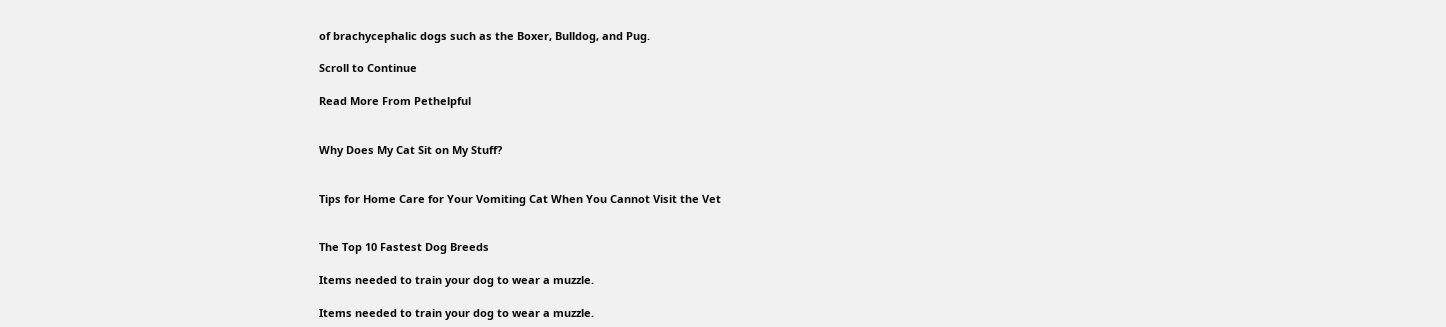of brachycephalic dogs such as the Boxer, Bulldog, and Pug.

Scroll to Continue

Read More From Pethelpful


Why Does My Cat Sit on My Stuff?


Tips for Home Care for Your Vomiting Cat When You Cannot Visit the Vet


The Top 10 Fastest Dog Breeds

Items needed to train your dog to wear a muzzle.

Items needed to train your dog to wear a muzzle.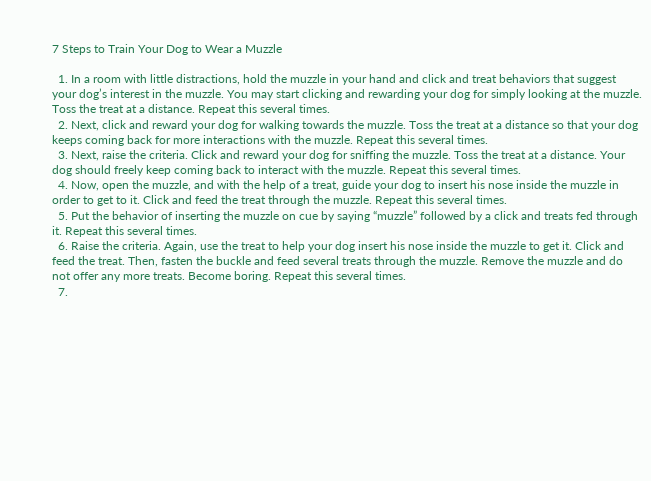7 Steps to Train Your Dog to Wear a Muzzle

  1. In a room with little distractions, hold the muzzle in your hand and click and treat behaviors that suggest your dog’s interest in the muzzle. You may start clicking and rewarding your dog for simply looking at the muzzle. Toss the treat at a distance. Repeat this several times.
  2. Next, click and reward your dog for walking towards the muzzle. Toss the treat at a distance so that your dog keeps coming back for more interactions with the muzzle. Repeat this several times.
  3. Next, raise the criteria. Click and reward your dog for sniffing the muzzle. Toss the treat at a distance. Your dog should freely keep coming back to interact with the muzzle. Repeat this several times.
  4. Now, open the muzzle, and with the help of a treat, guide your dog to insert his nose inside the muzzle in order to get to it. Click and feed the treat through the muzzle. Repeat this several times.
  5. Put the behavior of inserting the muzzle on cue by saying “muzzle” followed by a click and treats fed through it. Repeat this several times.
  6. Raise the criteria. Again, use the treat to help your dog insert his nose inside the muzzle to get it. Click and feed the treat. Then, fasten the buckle and feed several treats through the muzzle. Remove the muzzle and do not offer any more treats. Become boring. Repeat this several times.
  7.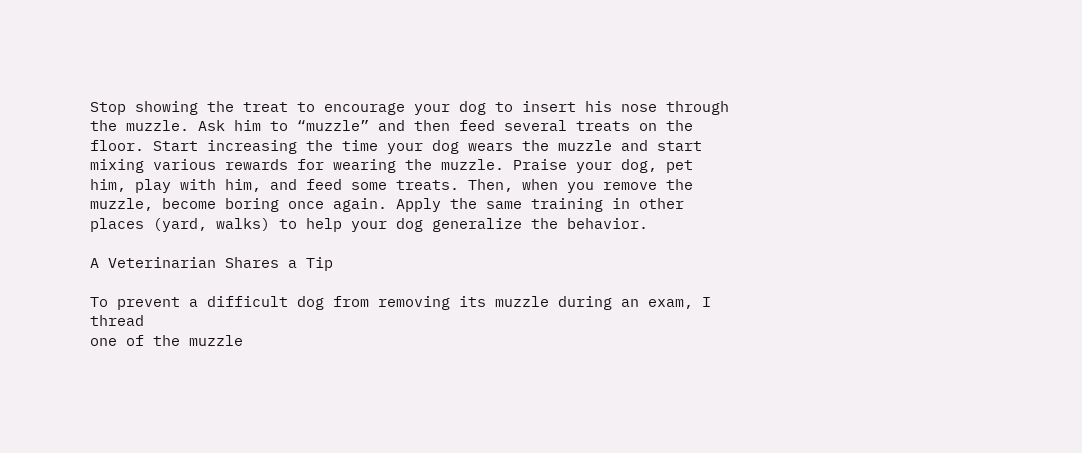Stop showing the treat to encourage your dog to insert his nose through the muzzle. Ask him to “muzzle” and then feed several treats on the floor. Start increasing the time your dog wears the muzzle and start mixing various rewards for wearing the muzzle. Praise your dog, pet him, play with him, and feed some treats. Then, when you remove the muzzle, become boring once again. Apply the same training in other places (yard, walks) to help your dog generalize the behavior.

A Veterinarian Shares a Tip

To prevent a difficult dog from removing its muzzle during an exam, I thread
one of the muzzle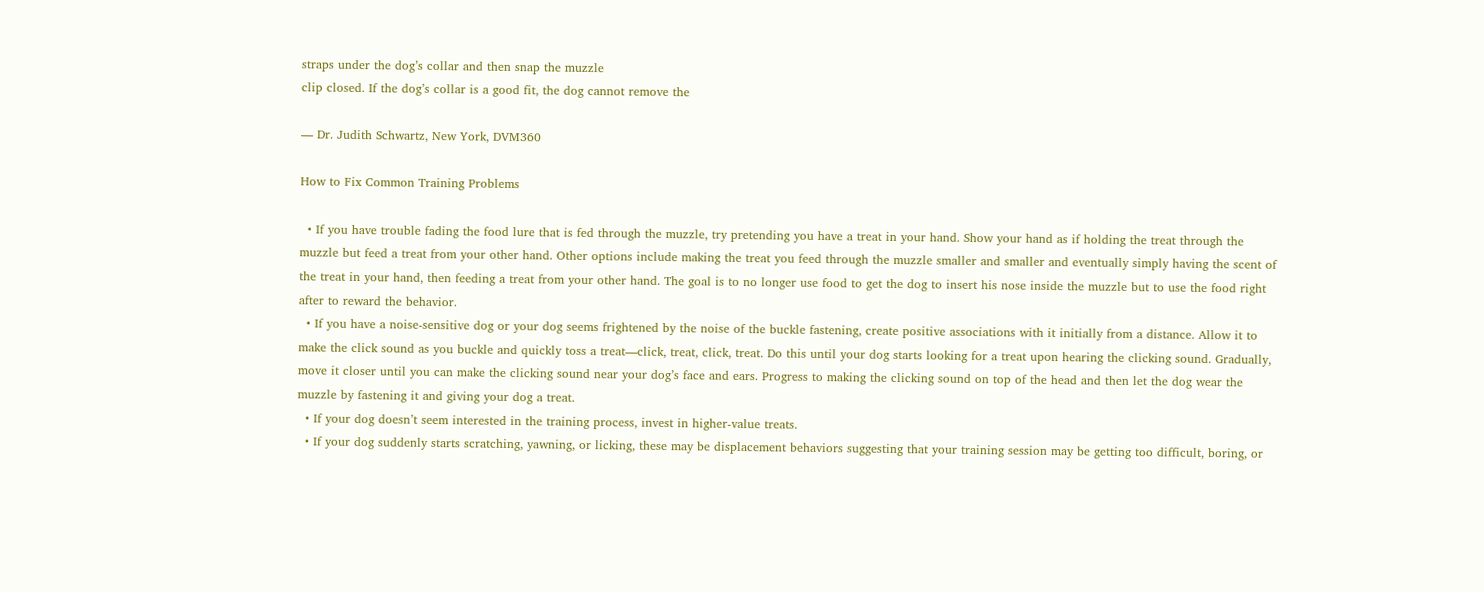straps under the dog’s collar and then snap the muzzle
clip closed. If the dog’s collar is a good fit, the dog cannot remove the

— Dr. Judith Schwartz, New York, DVM360

How to Fix Common Training Problems

  • If you have trouble fading the food lure that is fed through the muzzle, try pretending you have a treat in your hand. Show your hand as if holding the treat through the muzzle but feed a treat from your other hand. Other options include making the treat you feed through the muzzle smaller and smaller and eventually simply having the scent of the treat in your hand, then feeding a treat from your other hand. The goal is to no longer use food to get the dog to insert his nose inside the muzzle but to use the food right after to reward the behavior.
  • If you have a noise-sensitive dog or your dog seems frightened by the noise of the buckle fastening, create positive associations with it initially from a distance. Allow it to make the click sound as you buckle and quickly toss a treat—click, treat, click, treat. Do this until your dog starts looking for a treat upon hearing the clicking sound. Gradually, move it closer until you can make the clicking sound near your dog’s face and ears. Progress to making the clicking sound on top of the head and then let the dog wear the muzzle by fastening it and giving your dog a treat.
  • If your dog doesn’t seem interested in the training process, invest in higher-value treats.
  • If your dog suddenly starts scratching, yawning, or licking, these may be displacement behaviors suggesting that your training session may be getting too difficult, boring, or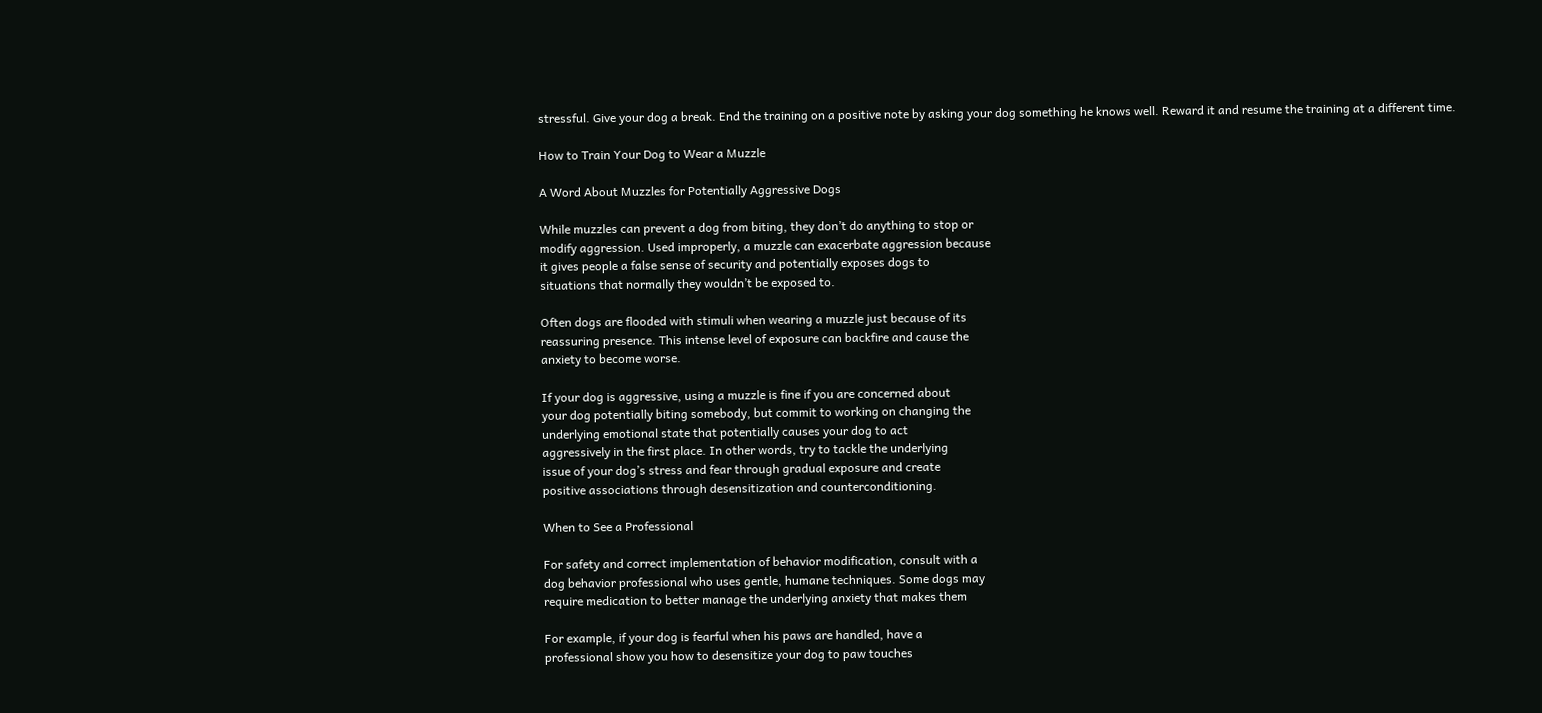stressful. Give your dog a break. End the training on a positive note by asking your dog something he knows well. Reward it and resume the training at a different time.

How to Train Your Dog to Wear a Muzzle

A Word About Muzzles for Potentially Aggressive Dogs

While muzzles can prevent a dog from biting, they don’t do anything to stop or
modify aggression. Used improperly, a muzzle can exacerbate aggression because
it gives people a false sense of security and potentially exposes dogs to
situations that normally they wouldn’t be exposed to.

Often dogs are flooded with stimuli when wearing a muzzle just because of its
reassuring presence. This intense level of exposure can backfire and cause the
anxiety to become worse.

If your dog is aggressive, using a muzzle is fine if you are concerned about
your dog potentially biting somebody, but commit to working on changing the
underlying emotional state that potentially causes your dog to act
aggressively in the first place. In other words, try to tackle the underlying
issue of your dog’s stress and fear through gradual exposure and create
positive associations through desensitization and counterconditioning.

When to See a Professional

For safety and correct implementation of behavior modification, consult with a
dog behavior professional who uses gentle, humane techniques. Some dogs may
require medication to better manage the underlying anxiety that makes them

For example, if your dog is fearful when his paws are handled, have a
professional show you how to desensitize your dog to paw touches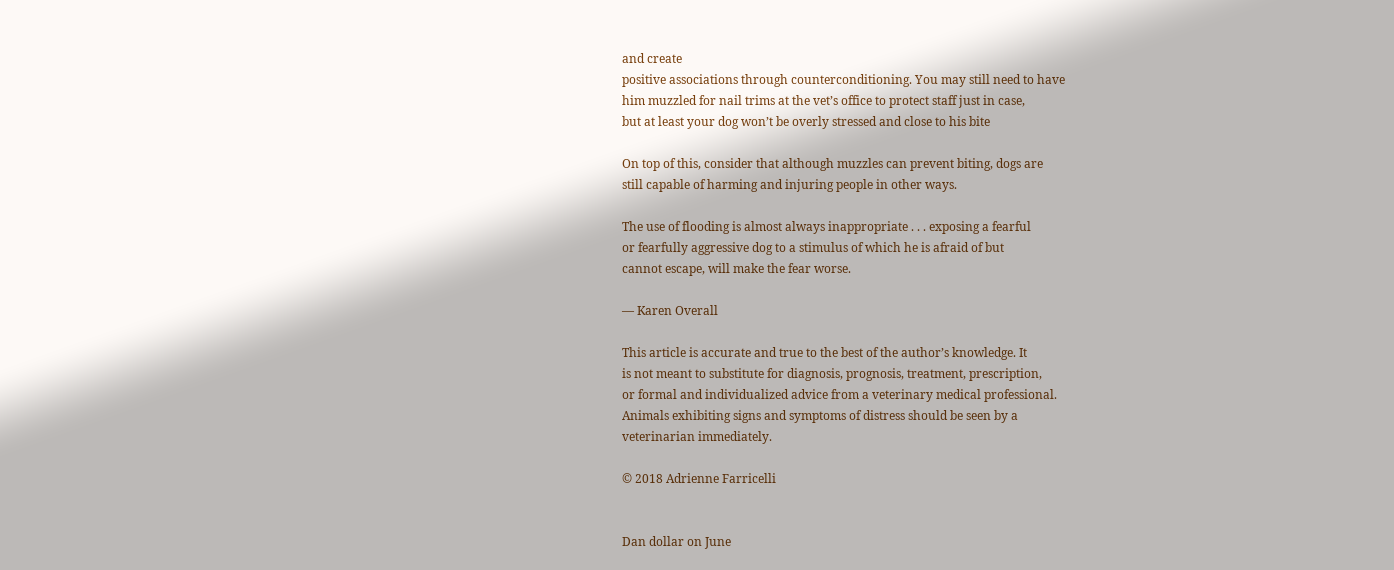and create
positive associations through counterconditioning. You may still need to have
him muzzled for nail trims at the vet’s office to protect staff just in case,
but at least your dog won’t be overly stressed and close to his bite

On top of this, consider that although muzzles can prevent biting, dogs are
still capable of harming and injuring people in other ways.

The use of flooding is almost always inappropriate . . . exposing a fearful
or fearfully aggressive dog to a stimulus of which he is afraid of but
cannot escape, will make the fear worse.

— Karen Overall

This article is accurate and true to the best of the author’s knowledge. It
is not meant to substitute for diagnosis, prognosis, treatment, prescription,
or formal and individualized advice from a veterinary medical professional.
Animals exhibiting signs and symptoms of distress should be seen by a
veterinarian immediately.

© 2018 Adrienne Farricelli


Dan dollar on June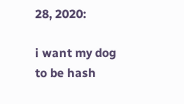28, 2020:

i want my dog to be hash